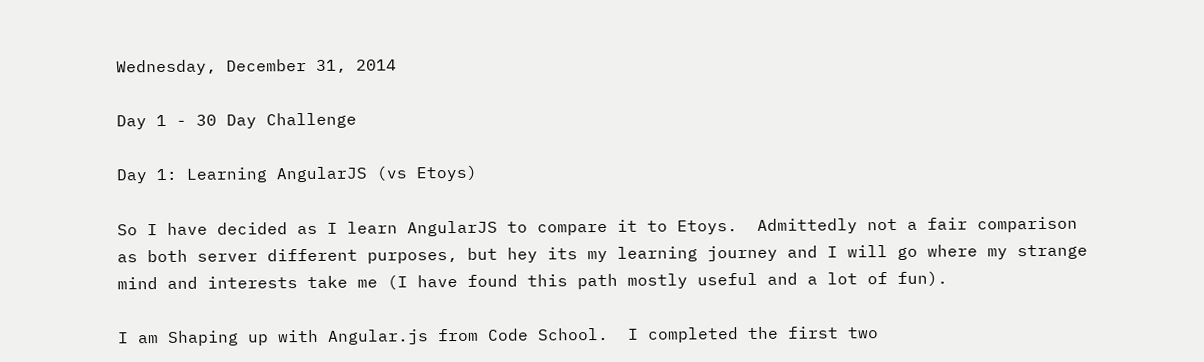Wednesday, December 31, 2014

Day 1 - 30 Day Challenge

Day 1: Learning AngularJS (vs Etoys)

So I have decided as I learn AngularJS to compare it to Etoys.  Admittedly not a fair comparison as both server different purposes, but hey its my learning journey and I will go where my strange mind and interests take me (I have found this path mostly useful and a lot of fun).

I am Shaping up with Angular.js from Code School.  I completed the first two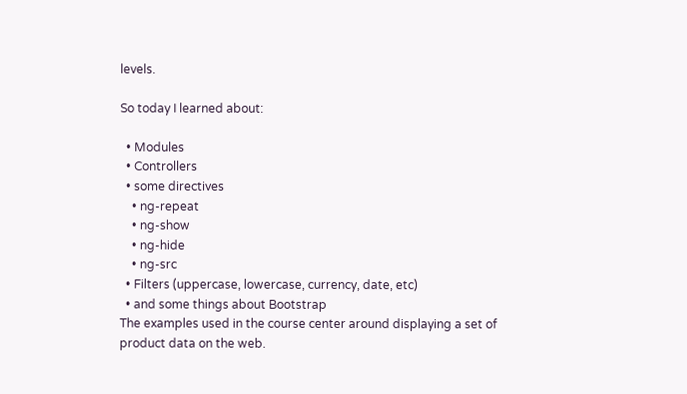levels.

So today I learned about:

  • Modules
  • Controllers
  • some directives
    • ng-repeat
    • ng-show
    • ng-hide
    • ng-src
  • Filters (uppercase, lowercase, currency, date, etc)
  • and some things about Bootstrap
The examples used in the course center around displaying a set of product data on the web.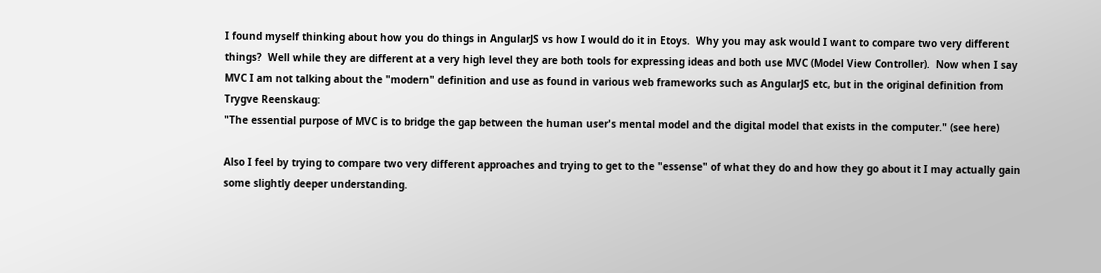I found myself thinking about how you do things in AngularJS vs how I would do it in Etoys.  Why you may ask would I want to compare two very different things?  Well while they are different at a very high level they are both tools for expressing ideas and both use MVC (Model View Controller).  Now when I say MVC I am not talking about the "modern" definition and use as found in various web frameworks such as AngularJS etc, but in the original definition from Trygve Reenskaug:
"The essential purpose of MVC is to bridge the gap between the human user's mental model and the digital model that exists in the computer." (see here)

Also I feel by trying to compare two very different approaches and trying to get to the "essense" of what they do and how they go about it I may actually gain some slightly deeper understanding.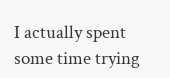I actually spent some time trying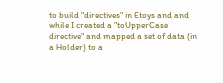to build "directives" in Etoys and and while I created a "toUpperCase directive" and mapped a set of data (in a Holder) to a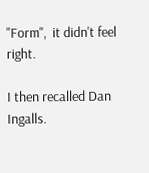"Form",  it didn't feel right.

I then recalled Dan Ingalls.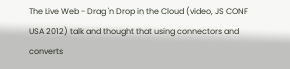The Live Web - Drag 'n Drop in the Cloud (video, JS CONF USA 2012) talk and thought that using connectors and converts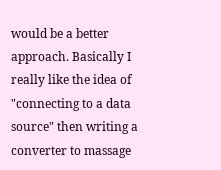would be a better approach. Basically I really like the idea of "connecting to a data source" then writing a converter to massage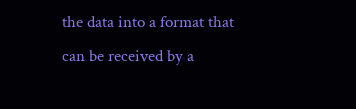the data into a format that can be received by a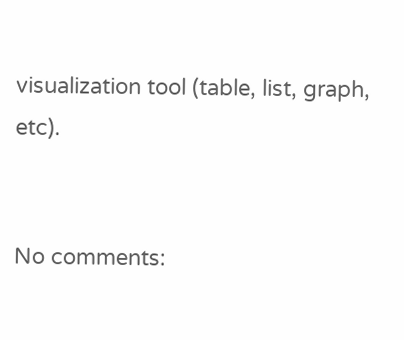visualization tool (table, list, graph, etc).


No comments: